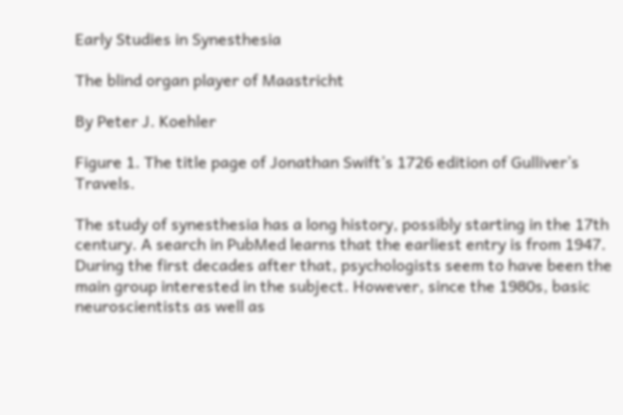Early Studies in Synesthesia

The blind organ player of Maastricht

By Peter J. Koehler

Figure 1. The title page of Jonathan Swift’s 1726 edition of Gulliver’s Travels.

The study of synesthesia has a long history, possibly starting in the 17th century. A search in PubMed learns that the earliest entry is from 1947. During the first decades after that, psychologists seem to have been the main group interested in the subject. However, since the 1980s, basic neuroscientists as well as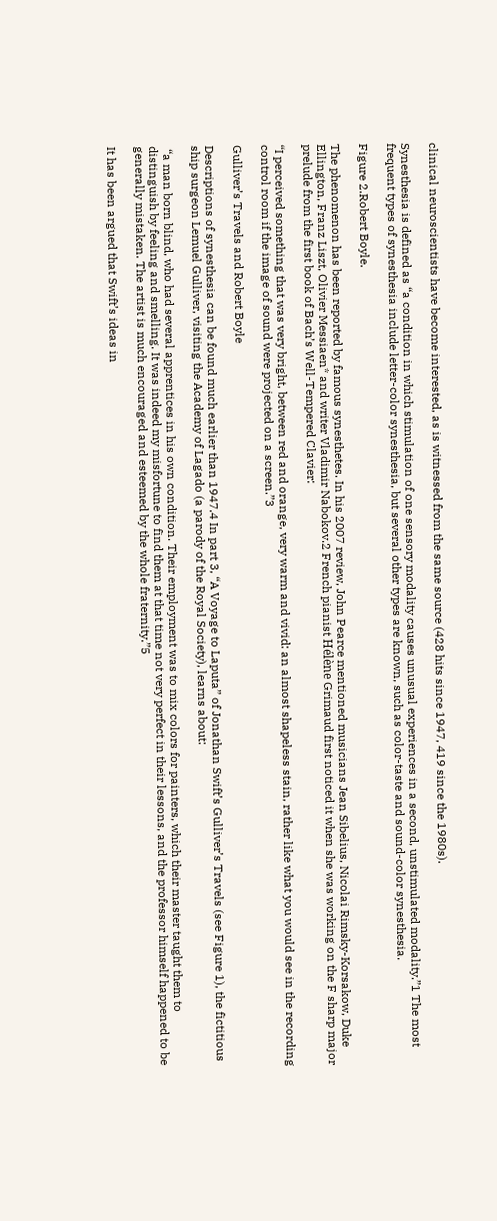clinical neuroscientists have become interested, as is witnessed from the same source (428 hits since 1947, 419 since the 1980s).

Synesthesia is defined as “a condition in which stimulation of one sensory modality causes unusual experiences in a second, unstimulated modality.”1 The most frequent types of synesthesia include letter-color synesthesia, but several other types are known, such as color-taste and sound-color synesthesia.

Figure 2.Robert Boyle.

The phenomenon has been reported by famous synesthetes. In his 2007 review, John Pearce mentioned musicians Jean Sibelius, Nicolai Rimsky-Korsakow, Duke Ellington, Franz Liszt, Olivier Messiaen* and writer Vladimir Nabokov.2 French pianist Hélène Grimaud first noticed it when she was working on the F sharp major prelude from the first book of Bach’s Well-Tempered Clavier:

“I perceived something that was very bright, between red and orange, very warm and vivid: an almost shapeless stain, rather like what you would see in the recording control room if the image of sound were projected on a screen.”3

Gulliver’s Travels and Robert Boyle

Descriptions of synesthesia can be found much earlier than 1947.4 In part 3, “A Voyage to Laputa” of Jonathan Swift’s Gulliver’s Travels (see Figure 1), the fictitious ship surgeon Lemuel Gulliver, visiting the Academy of Lagado (a parody of the Royal Society), learns about:

 “a man born blind, who had several apprentices in his own condition. Their employment was to mix colors for painters, which their master taught them to distinguish by feeling and smelling. It was indeed my misfortune to find them at that time not very perfect in their lessons, and the professor himself happened to be generally mistaken. The artist is much encouraged and esteemed by the whole fraternity.”5

It has been argued that Swift’s ideas in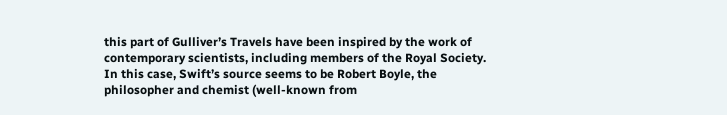this part of Gulliver’s Travels have been inspired by the work of contemporary scientists, including members of the Royal Society. In this case, Swift’s source seems to be Robert Boyle, the philosopher and chemist (well-known from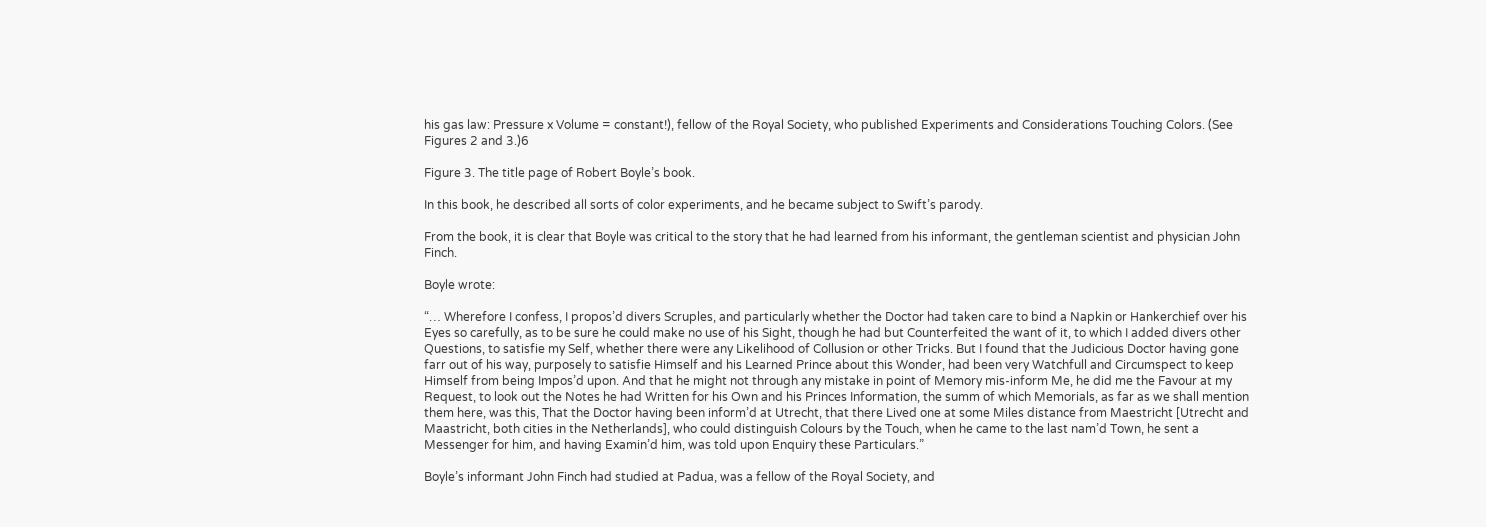his gas law: Pressure x Volume = constant!), fellow of the Royal Society, who published Experiments and Considerations Touching Colors. (See Figures 2 and 3.)6

Figure 3. The title page of Robert Boyle’s book.

In this book, he described all sorts of color experiments, and he became subject to Swift’s parody.

From the book, it is clear that Boyle was critical to the story that he had learned from his informant, the gentleman scientist and physician John Finch.

Boyle wrote:

“… Wherefore I confess, I propos’d divers Scruples, and particularly whether the Doctor had taken care to bind a Napkin or Hankerchief over his Eyes so carefully, as to be sure he could make no use of his Sight, though he had but Counterfeited the want of it, to which I added divers other Questions, to satisfie my Self, whether there were any Likelihood of Collusion or other Tricks. But I found that the Judicious Doctor having gone farr out of his way, purposely to satisfie Himself and his Learned Prince about this Wonder, had been very Watchfull and Circumspect to keep Himself from being Impos’d upon. And that he might not through any mistake in point of Memory mis-inform Me, he did me the Favour at my Request, to look out the Notes he had Written for his Own and his Princes Information, the summ of which Memorials, as far as we shall mention them here, was this, That the Doctor having been inform’d at Utrecht, that there Lived one at some Miles distance from Maestricht [Utrecht and Maastricht, both cities in the Netherlands], who could distinguish Colours by the Touch, when he came to the last nam’d Town, he sent a Messenger for him, and having Examin’d him, was told upon Enquiry these Particulars.”

Boyle’s informant John Finch had studied at Padua, was a fellow of the Royal Society, and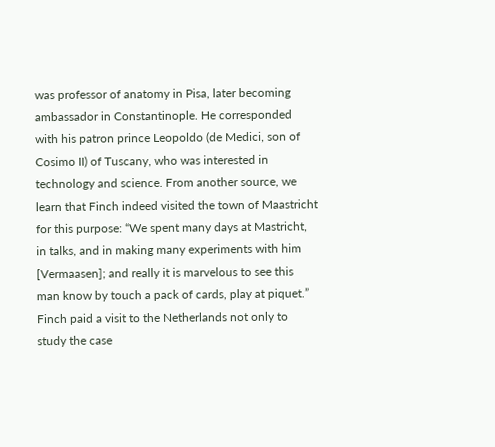was professor of anatomy in Pisa, later becoming ambassador in Constantinople. He corresponded with his patron prince Leopoldo (de Medici, son of Cosimo II) of Tuscany, who was interested in technology and science. From another source, we learn that Finch indeed visited the town of Maastricht for this purpose: “We spent many days at Mastricht, in talks, and in making many experiments with him [Vermaasen]; and really it is marvelous to see this man know by touch a pack of cards, play at piquet.” Finch paid a visit to the Netherlands not only to study the case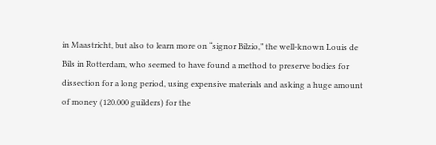in Maastricht, but also to learn more on “signor Bilzio,” the well-known Louis de Bils in Rotterdam, who seemed to have found a method to preserve bodies for dissection for a long period, using expensive materials and asking a huge amount of money (120.000 guilders) for the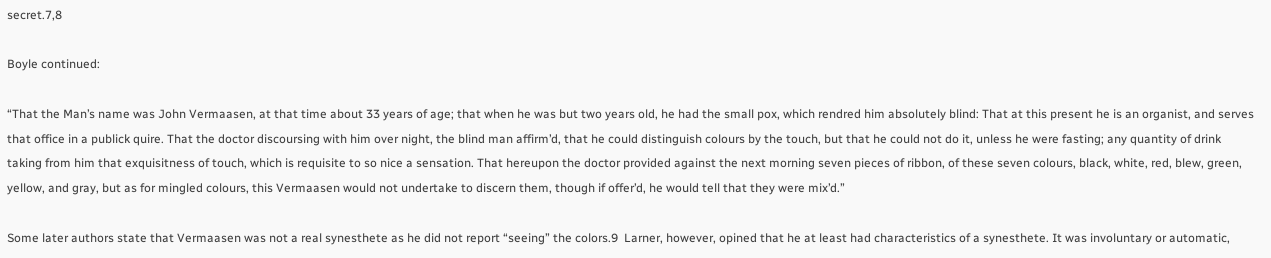secret.7,8

Boyle continued:

“That the Man’s name was John Vermaasen, at that time about 33 years of age; that when he was but two years old, he had the small pox, which rendred him absolutely blind: That at this present he is an organist, and serves that office in a publick quire. That the doctor discoursing with him over night, the blind man affirm’d, that he could distinguish colours by the touch, but that he could not do it, unless he were fasting; any quantity of drink taking from him that exquisitness of touch, which is requisite to so nice a sensation. That hereupon the doctor provided against the next morning seven pieces of ribbon, of these seven colours, black, white, red, blew, green, yellow, and gray, but as for mingled colours, this Vermaasen would not undertake to discern them, though if offer’d, he would tell that they were mix’d.”

Some later authors state that Vermaasen was not a real synesthete as he did not report “seeing” the colors.9  Larner, however, opined that he at least had characteristics of a synesthete. It was involuntary or automatic,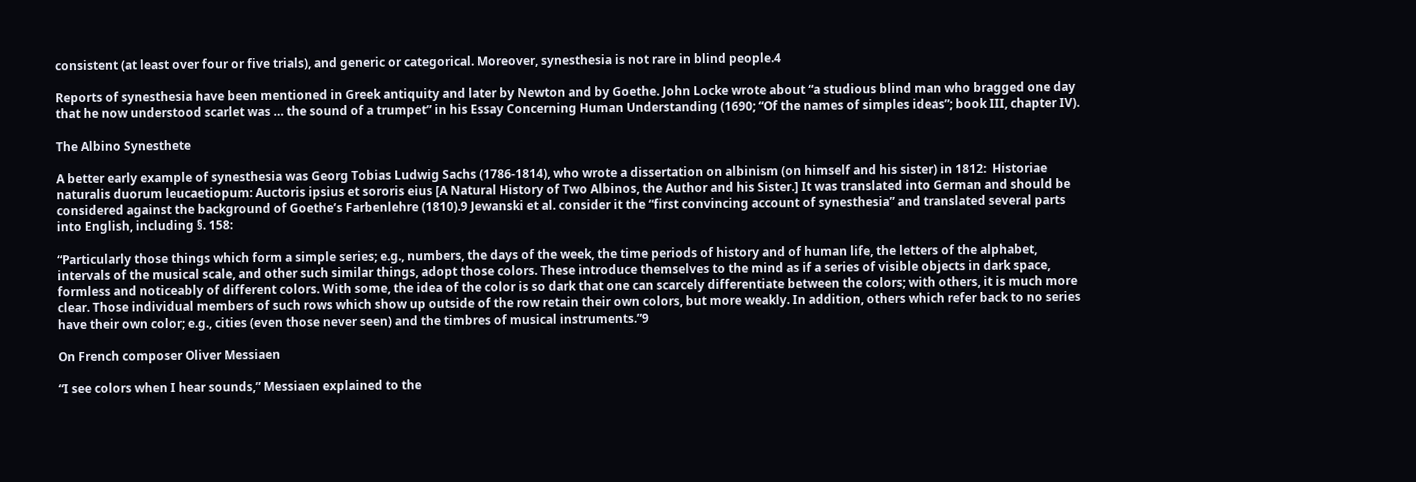consistent (at least over four or five trials), and generic or categorical. Moreover, synesthesia is not rare in blind people.4

Reports of synesthesia have been mentioned in Greek antiquity and later by Newton and by Goethe. John Locke wrote about “a studious blind man who bragged one day that he now understood scarlet was … the sound of a trumpet” in his Essay Concerning Human Understanding (1690; “Of the names of simples ideas”; book III, chapter IV).

The Albino Synesthete

A better early example of synesthesia was Georg Tobias Ludwig Sachs (1786-1814), who wrote a dissertation on albinism (on himself and his sister) in 1812:  Historiae naturalis duorum leucaetiopum: Auctoris ipsius et sororis eius [A Natural History of Two Albinos, the Author and his Sister.] It was translated into German and should be considered against the background of Goethe’s Farbenlehre (1810).9 Jewanski et al. consider it the “first convincing account of synesthesia” and translated several parts into English, including §. 158:

“Particularly those things which form a simple series; e.g., numbers, the days of the week, the time periods of history and of human life, the letters of the alphabet, intervals of the musical scale, and other such similar things, adopt those colors. These introduce themselves to the mind as if a series of visible objects in dark space, formless and noticeably of different colors. With some, the idea of the color is so dark that one can scarcely differentiate between the colors; with others, it is much more clear. Those individual members of such rows which show up outside of the row retain their own colors, but more weakly. In addition, others which refer back to no series have their own color; e.g., cities (even those never seen) and the timbres of musical instruments.”9

On French composer Oliver Messiaen

“I see colors when I hear sounds,” Messiaen explained to the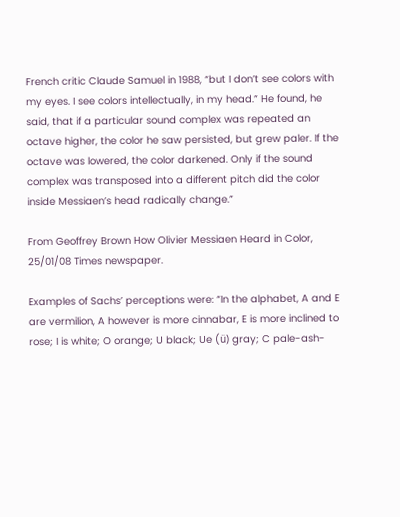French critic Claude Samuel in 1988, “but I don’t see colors with my eyes. I see colors intellectually, in my head.” He found, he said, that if a particular sound complex was repeated an octave higher, the color he saw persisted, but grew paler. If the octave was lowered, the color darkened. Only if the sound complex was transposed into a different pitch did the color inside Messiaen’s head radically change.”

From Geoffrey Brown How Olivier Messiaen Heard in Color, 25/01/08 Times newspaper.

Examples of Sachs’ perceptions were: “In the alphabet, A and E are vermilion, A however is more cinnabar, E is more inclined to rose; I is white; O orange; U black; Ue (ü) gray; C pale-ash-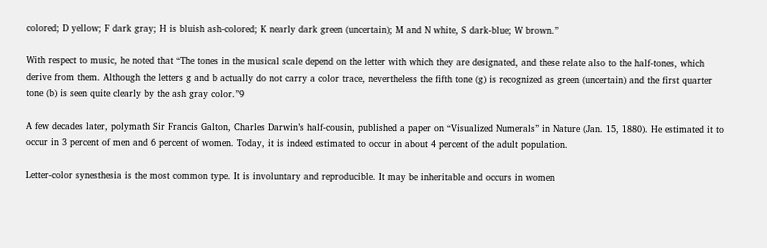colored; D yellow; F dark gray; H is bluish ash-colored; K nearly dark green (uncertain); M and N white, S dark-blue; W brown.”

With respect to music, he noted that “The tones in the musical scale depend on the letter with which they are designated, and these relate also to the half-tones, which derive from them. Although the letters g and b actually do not carry a color trace, nevertheless the fifth tone (g) is recognized as green (uncertain) and the first quarter tone (b) is seen quite clearly by the ash gray color.”9

A few decades later, polymath Sir Francis Galton, Charles Darwin’s half-cousin, published a paper on “Visualized Numerals” in Nature (Jan. 15, 1880). He estimated it to occur in 3 percent of men and 6 percent of women. Today, it is indeed estimated to occur in about 4 percent of the adult population.

Letter-color synesthesia is the most common type. It is involuntary and reproducible. It may be inheritable and occurs in women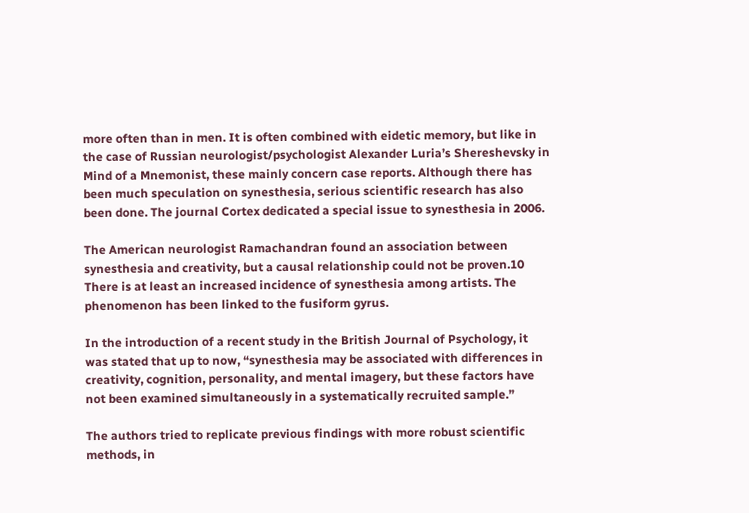more often than in men. It is often combined with eidetic memory, but like in the case of Russian neurologist/psychologist Alexander Luria’s Shereshevsky in Mind of a Mnemonist, these mainly concern case reports. Although there has been much speculation on synesthesia, serious scientific research has also been done. The journal Cortex dedicated a special issue to synesthesia in 2006.

The American neurologist Ramachandran found an association between synesthesia and creativity, but a causal relationship could not be proven.10 There is at least an increased incidence of synesthesia among artists. The phenomenon has been linked to the fusiform gyrus.

In the introduction of a recent study in the British Journal of Psychology, it was stated that up to now, “synesthesia may be associated with differences in creativity, cognition, personality, and mental imagery, but these factors have not been examined simultaneously in a systematically recruited sample.”

The authors tried to replicate previous findings with more robust scientific methods, in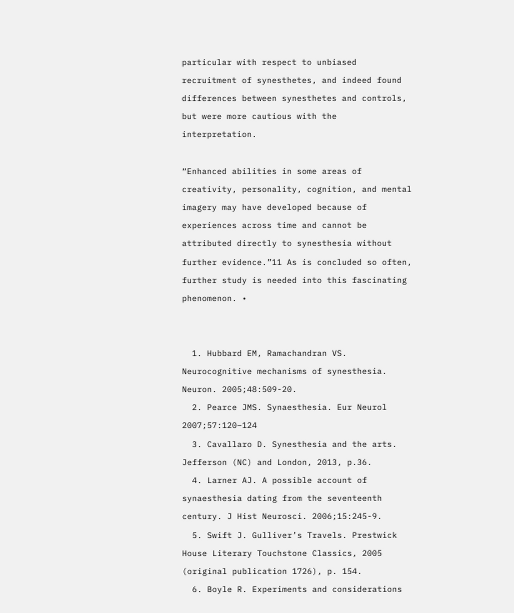particular with respect to unbiased recruitment of synesthetes, and indeed found differences between synesthetes and controls, but were more cautious with the interpretation.

“Enhanced abilities in some areas of creativity, personality, cognition, and mental imagery may have developed because of experiences across time and cannot be attributed directly to synesthesia without further evidence.”11 As is concluded so often, further study is needed into this fascinating phenomenon. •


  1. Hubbard EM, Ramachandran VS.  Neurocognitive mechanisms of synesthesia. Neuron. 2005;48:509-20.
  2. Pearce JMS. Synaesthesia. Eur Neurol 2007;57:120–124
  3. Cavallaro D. Synesthesia and the arts. Jefferson (NC) and London, 2013, p.36.
  4. Larner AJ. A possible account of synaesthesia dating from the seventeenth century. J Hist Neurosci. 2006;15:245-9.
  5. Swift J. Gulliver’s Travels. Prestwick House Literary Touchstone Classics, 2005 (original publication 1726), p. 154.
  6. Boyle R. Experiments and considerations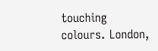touching colours. London,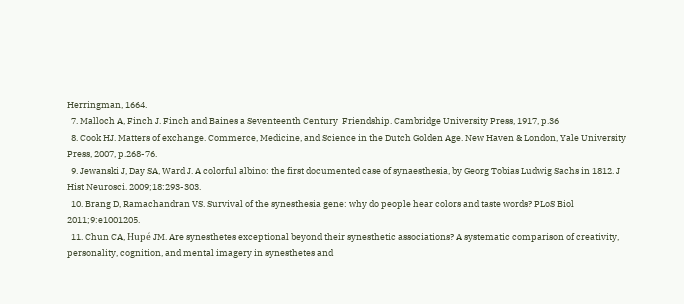Herringman, 1664.
  7. Malloch A, Finch J. Finch and Baines a Seventeenth Century  Friendship. Cambridge University Press, 1917, p.36
  8. Cook HJ. Matters of exchange. Commerce, Medicine, and Science in the Dutch Golden Age. New Haven & London, Yale University Press, 2007, p.268-76.
  9. Jewanski J, Day SA, Ward J. A colorful albino: the first documented case of synaesthesia, by Georg Tobias Ludwig Sachs in 1812. J Hist Neurosci. 2009;18:293-303.
  10. Brang D, Ramachandran VS. Survival of the synesthesia gene: why do people hear colors and taste words? PLoS Biol 2011;9:e1001205.
  11. Chun CA, Hupé JM. Are synesthetes exceptional beyond their synesthetic associations? A systematic comparison of creativity, personality, cognition, and mental imagery in synesthetes and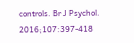controls. Br J Psychol. 2016;107:397-418